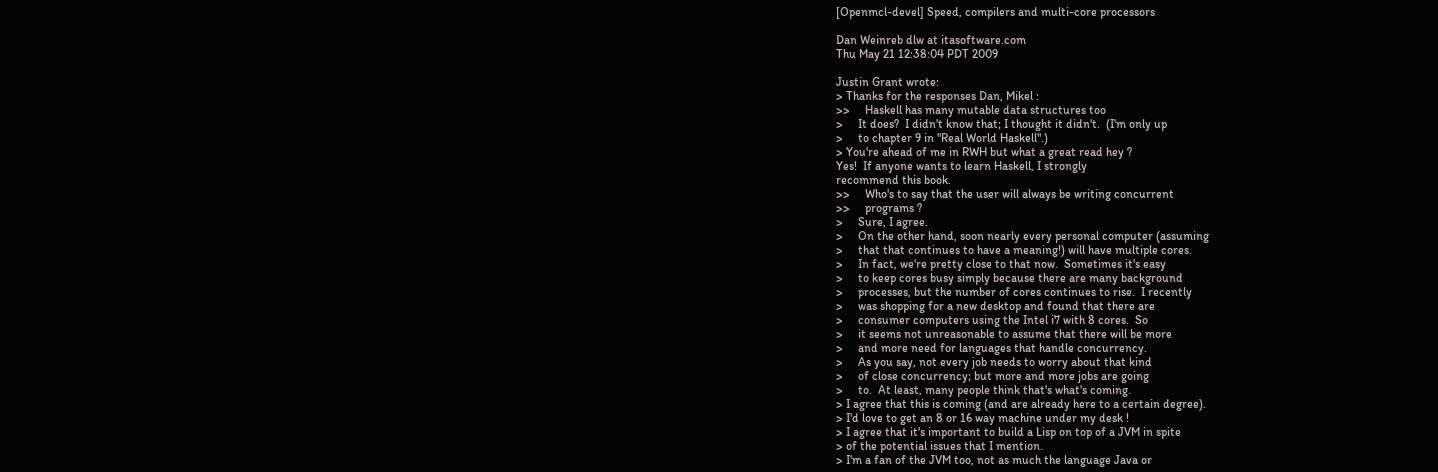[Openmcl-devel] Speed, compilers and multi-core processors

Dan Weinreb dlw at itasoftware.com
Thu May 21 12:38:04 PDT 2009

Justin Grant wrote:
> Thanks for the responses Dan, Mikel :
>>     Haskell has many mutable data structures too
>     It does?  I didn't know that; I thought it didn't.  (I'm only up
>     to chapter 9 in "Real World Haskell".)
> You're ahead of me in RWH but what a great read hey ?
Yes!  If anyone wants to learn Haskell, I strongly
recommend this book.
>>     Who's to say that the user will always be writing concurrent
>>     programs ?
>     Sure, I agree.
>     On the other hand, soon nearly every personal computer (assuming
>     that that continues to have a meaning!) will have multiple cores.
>     In fact, we're pretty close to that now.  Sometimes it's easy
>     to keep cores busy simply because there are many background
>     processes, but the number of cores continues to rise.  I recently
>     was shopping for a new desktop and found that there are
>     consumer computers using the Intel i7 with 8 cores.  So
>     it seems not unreasonable to assume that there will be more
>     and more need for languages that handle concurrency.
>     As you say, not every job needs to worry about that kind
>     of close concurrency; but more and more jobs are going
>     to.  At least, many people think that's what's coming.
> I agree that this is coming (and are already here to a certain degree).
> I'd love to get an 8 or 16 way machine under my desk !
> I agree that it's important to build a Lisp on top of a JVM in spite
> of the potential issues that I mention.
> I'm a fan of the JVM too, not as much the language Java or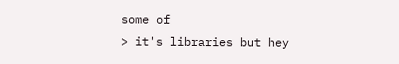some of
> it's libraries but hey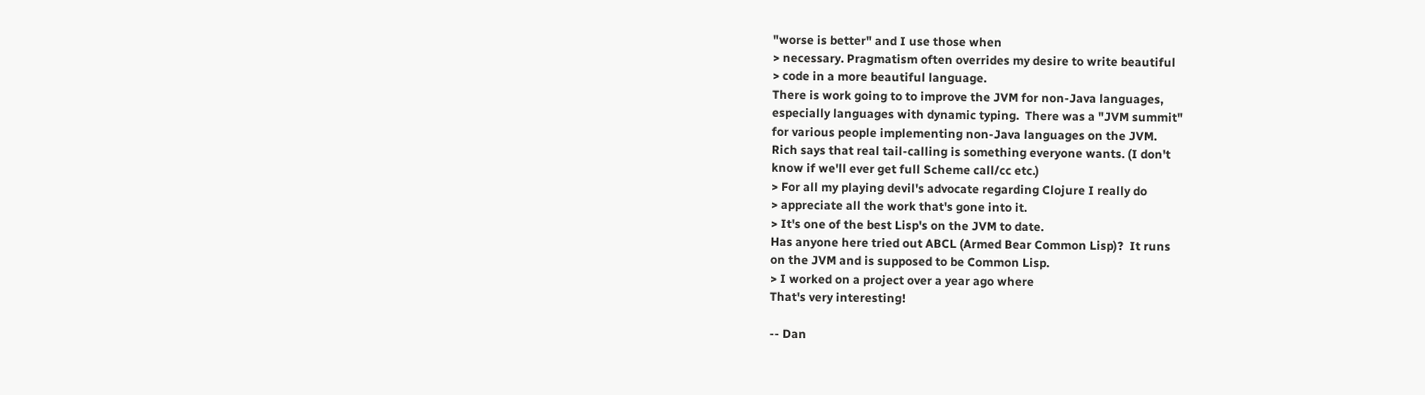"worse is better" and I use those when
> necessary. Pragmatism often overrides my desire to write beautiful
> code in a more beautiful language.
There is work going to to improve the JVM for non-Java languages,
especially languages with dynamic typing.  There was a "JVM summit"
for various people implementing non-Java languages on the JVM.
Rich says that real tail-calling is something everyone wants. (I don't
know if we'll ever get full Scheme call/cc etc.)
> For all my playing devil's advocate regarding Clojure I really do
> appreciate all the work that's gone into it.
> It's one of the best Lisp's on the JVM to date.
Has anyone here tried out ABCL (Armed Bear Common Lisp)?  It runs
on the JVM and is supposed to be Common Lisp.
> I worked on a project over a year ago where
That's very interesting!

-- Dan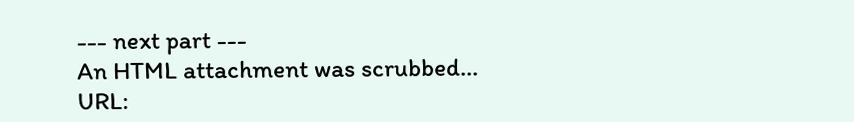--- next part ---
An HTML attachment was scrubbed...
URL: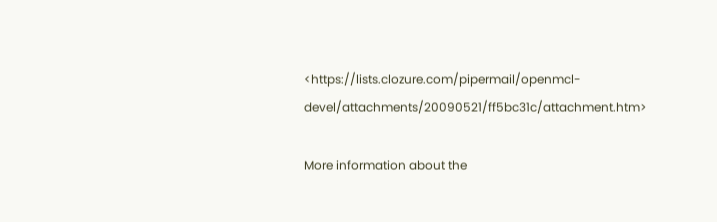<https://lists.clozure.com/pipermail/openmcl-devel/attachments/20090521/ff5bc31c/attachment.htm>

More information about the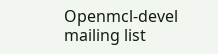Openmcl-devel mailing list